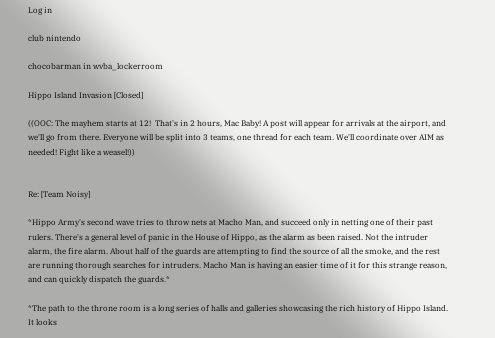Log in

club nintendo

chocobarman in wvba_lockerroom

Hippo Island Invasion [Closed]

((OOC: The mayhem starts at 12!  That's in 2 hours, Mac Baby! A post will appear for arrivals at the airport, and we'll go from there. Everyone will be split into 3 teams, one thread for each team. We'll coordinate over AIM as needed! Fight like a weasel!))


Re: [Team Noisy]

*Hippo Army's second wave tries to throw nets at Macho Man, and succeed only in netting one of their past rulers. There's a general level of panic in the House of Hippo, as the alarm as been raised. Not the intruder alarm, the fire alarm. About half of the guards are attempting to find the source of all the smoke, and the rest are running thorough searches for intruders. Macho Man is having an easier time of it for this strange reason, and can quickly dispatch the guards.*

*The path to the throne room is a long series of halls and galleries showcasing the rich history of Hippo Island. It looks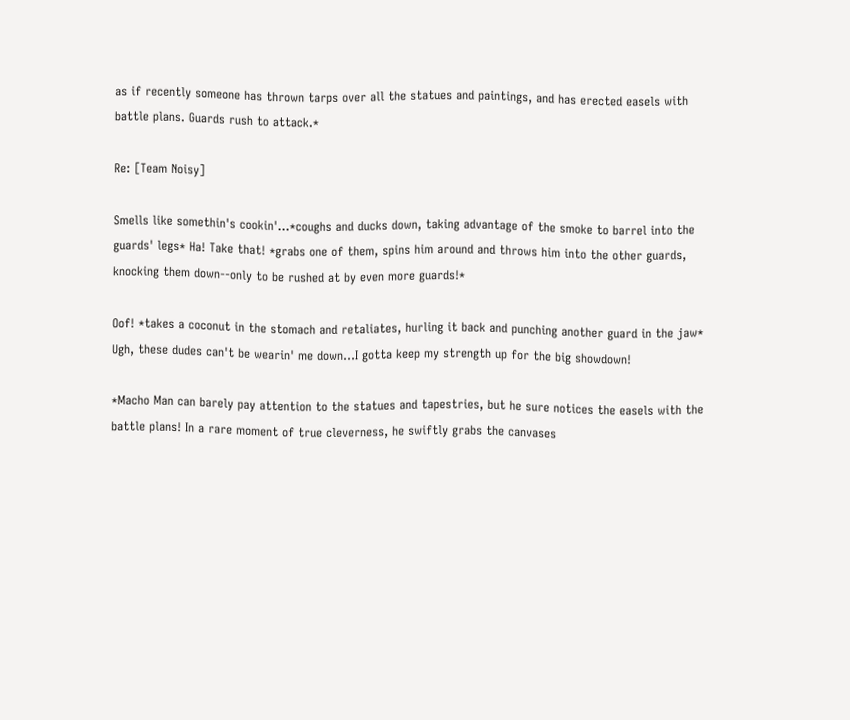as if recently someone has thrown tarps over all the statues and paintings, and has erected easels with battle plans. Guards rush to attack.*

Re: [Team Noisy]

Smells like somethin's cookin'...*coughs and ducks down, taking advantage of the smoke to barrel into the guards' legs* Ha! Take that! *grabs one of them, spins him around and throws him into the other guards, knocking them down--only to be rushed at by even more guards!*

Oof! *takes a coconut in the stomach and retaliates, hurling it back and punching another guard in the jaw* Ugh, these dudes can't be wearin' me down...I gotta keep my strength up for the big showdown!

*Macho Man can barely pay attention to the statues and tapestries, but he sure notices the easels with the battle plans! In a rare moment of true cleverness, he swiftly grabs the canvases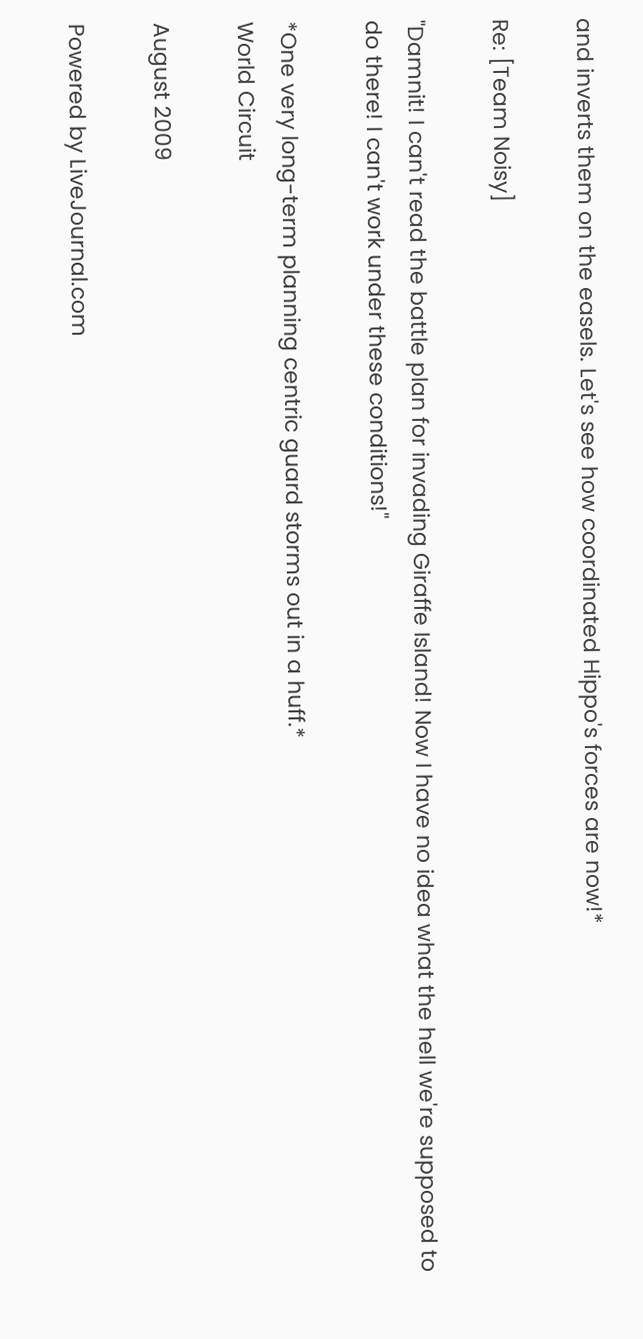and inverts them on the easels. Let's see how coordinated Hippo's forces are now!*

Re: [Team Noisy]

"Damnit! I can't read the battle plan for invading Giraffe Island! Now I have no idea what the hell we're supposed to do there! I can't work under these conditions!"

*One very long-term planning centric guard storms out in a huff.*
World Circuit

August 2009

Powered by LiveJournal.com